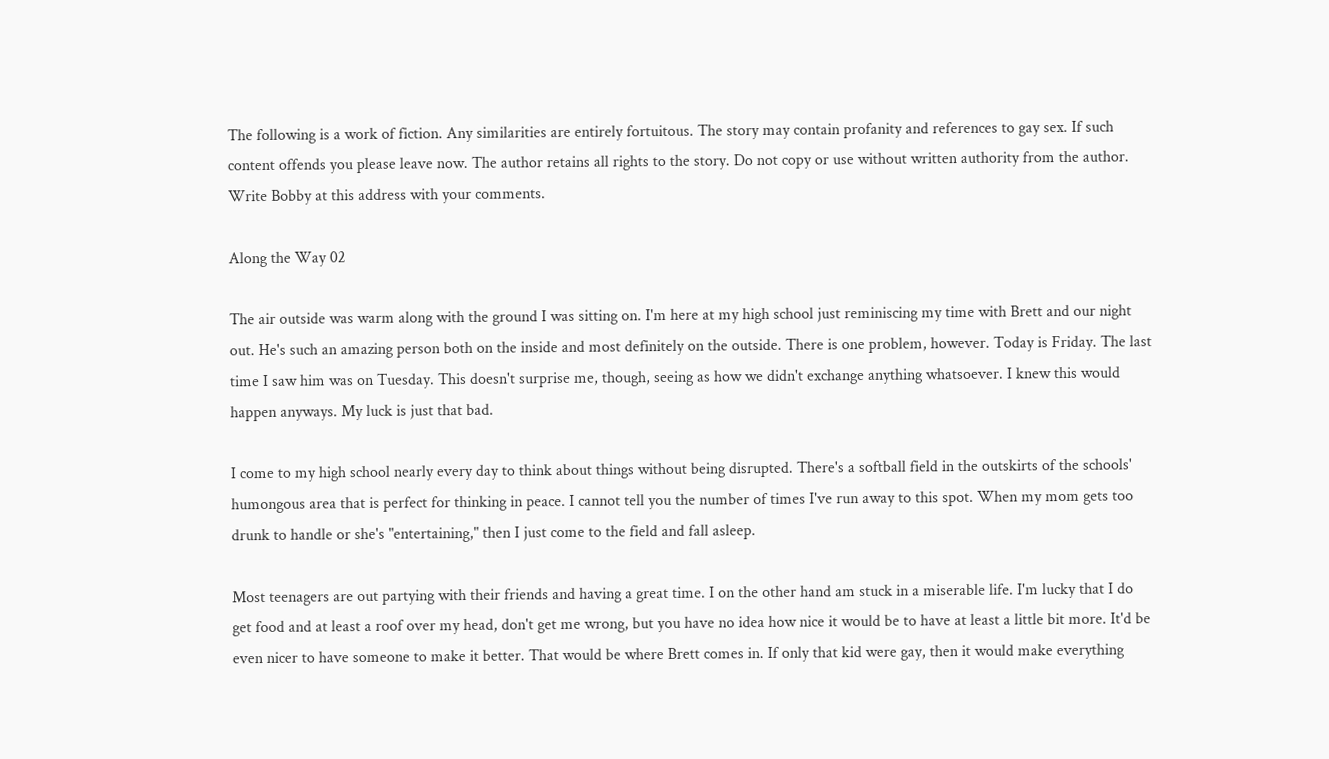The following is a work of fiction. Any similarities are entirely fortuitous. The story may contain profanity and references to gay sex. If such content offends you please leave now. The author retains all rights to the story. Do not copy or use without written authority from the author. Write Bobby at this address with your comments.

Along the Way 02

The air outside was warm along with the ground I was sitting on. I'm here at my high school just reminiscing my time with Brett and our night out. He's such an amazing person both on the inside and most definitely on the outside. There is one problem, however. Today is Friday. The last time I saw him was on Tuesday. This doesn't surprise me, though, seeing as how we didn't exchange anything whatsoever. I knew this would happen anyways. My luck is just that bad.

I come to my high school nearly every day to think about things without being disrupted. There's a softball field in the outskirts of the schools' humongous area that is perfect for thinking in peace. I cannot tell you the number of times I've run away to this spot. When my mom gets too drunk to handle or she's "entertaining," then I just come to the field and fall asleep.

Most teenagers are out partying with their friends and having a great time. I on the other hand am stuck in a miserable life. I'm lucky that I do get food and at least a roof over my head, don't get me wrong, but you have no idea how nice it would be to have at least a little bit more. It'd be even nicer to have someone to make it better. That would be where Brett comes in. If only that kid were gay, then it would make everything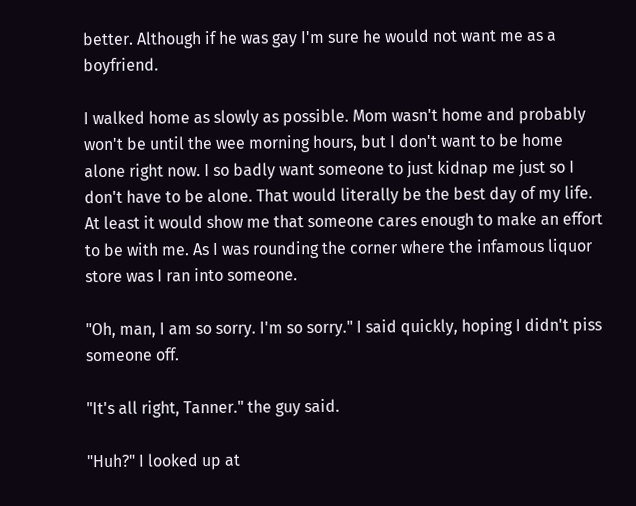better. Although if he was gay I'm sure he would not want me as a boyfriend.

I walked home as slowly as possible. Mom wasn't home and probably won't be until the wee morning hours, but I don't want to be home alone right now. I so badly want someone to just kidnap me just so I don't have to be alone. That would literally be the best day of my life. At least it would show me that someone cares enough to make an effort to be with me. As I was rounding the corner where the infamous liquor store was I ran into someone.

"Oh, man, I am so sorry. I'm so sorry." I said quickly, hoping I didn't piss someone off.

"It's all right, Tanner." the guy said.

"Huh?" I looked up at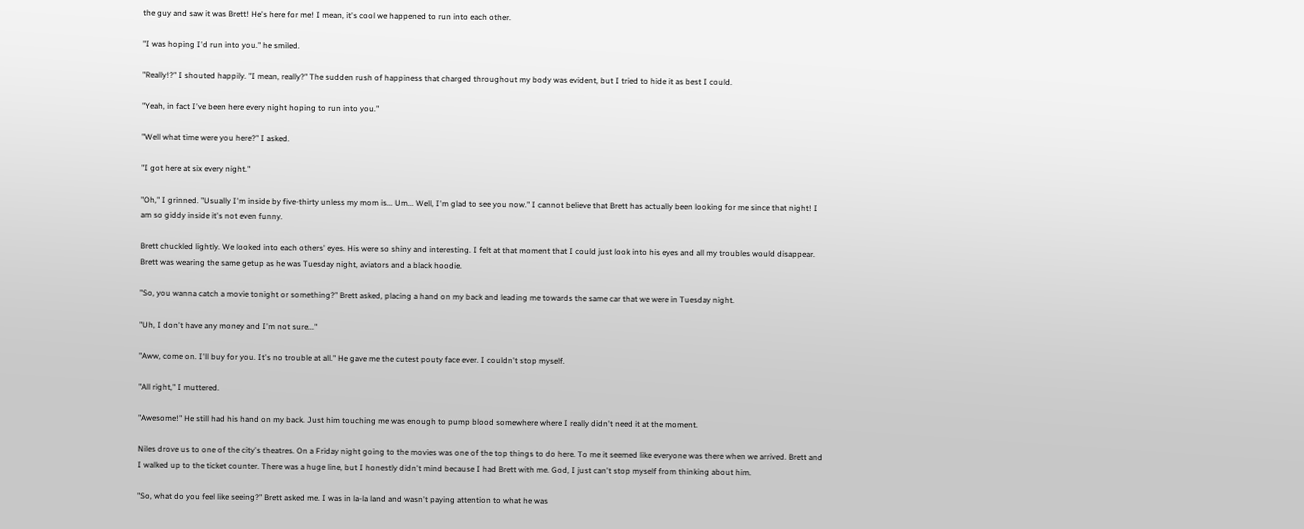the guy and saw it was Brett! He's here for me! I mean, it's cool we happened to run into each other.

"I was hoping I'd run into you." he smiled.

"Really!?" I shouted happily. "I mean, really?" The sudden rush of happiness that charged throughout my body was evident, but I tried to hide it as best I could.

"Yeah, in fact I've been here every night hoping to run into you."

"Well what time were you here?" I asked.

"I got here at six every night."

"Oh," I grinned. "Usually I'm inside by five-thirty unless my mom is... Um... Well, I'm glad to see you now." I cannot believe that Brett has actually been looking for me since that night! I am so giddy inside it's not even funny.

Brett chuckled lightly. We looked into each others' eyes. His were so shiny and interesting. I felt at that moment that I could just look into his eyes and all my troubles would disappear. Brett was wearing the same getup as he was Tuesday night, aviators and a black hoodie.

"So, you wanna catch a movie tonight or something?" Brett asked, placing a hand on my back and leading me towards the same car that we were in Tuesday night.

"Uh, I don't have any money and I'm not sure..."

"Aww, come on. I'll buy for you. It's no trouble at all." He gave me the cutest pouty face ever. I couldn't stop myself.

"All right," I muttered.

"Awesome!" He still had his hand on my back. Just him touching me was enough to pump blood somewhere where I really didn't need it at the moment.

Niles drove us to one of the city's theatres. On a Friday night going to the movies was one of the top things to do here. To me it seemed like everyone was there when we arrived. Brett and I walked up to the ticket counter. There was a huge line, but I honestly didn't mind because I had Brett with me. God, I just can't stop myself from thinking about him.

"So, what do you feel like seeing?" Brett asked me. I was in la-la land and wasn't paying attention to what he was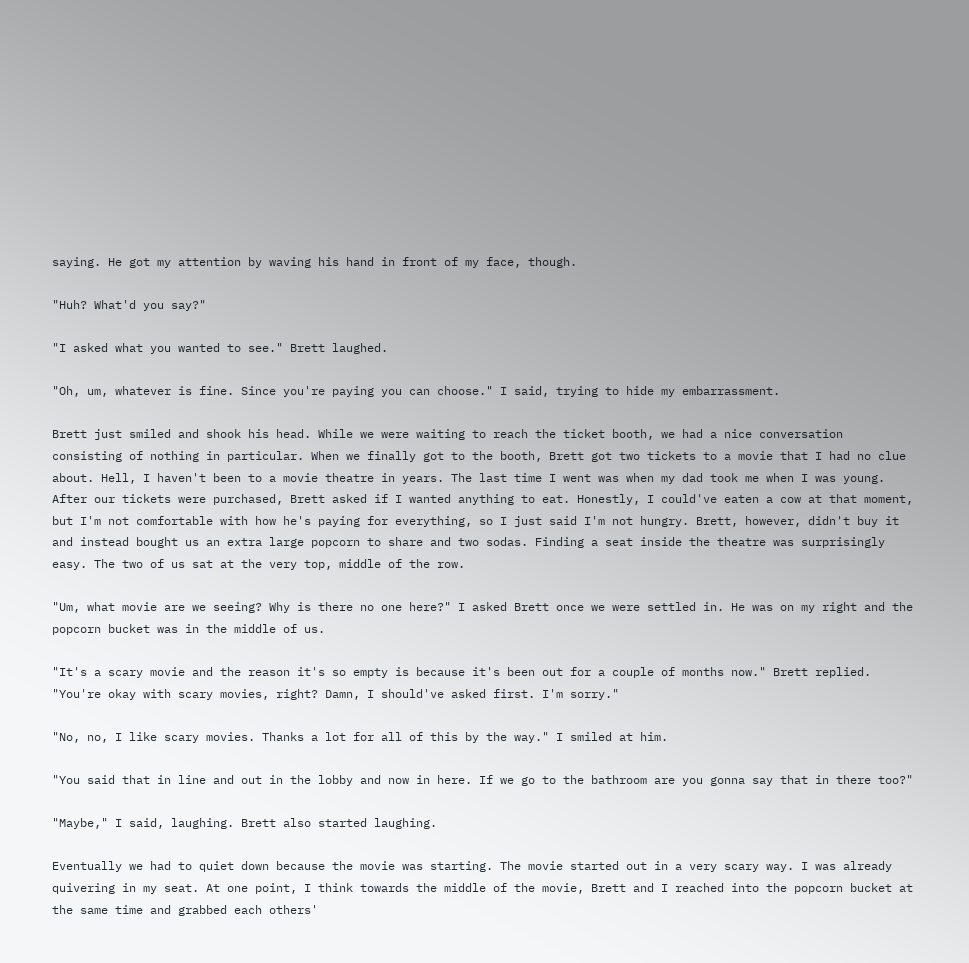saying. He got my attention by waving his hand in front of my face, though.

"Huh? What'd you say?"

"I asked what you wanted to see." Brett laughed.

"Oh, um, whatever is fine. Since you're paying you can choose." I said, trying to hide my embarrassment.

Brett just smiled and shook his head. While we were waiting to reach the ticket booth, we had a nice conversation consisting of nothing in particular. When we finally got to the booth, Brett got two tickets to a movie that I had no clue about. Hell, I haven't been to a movie theatre in years. The last time I went was when my dad took me when I was young. After our tickets were purchased, Brett asked if I wanted anything to eat. Honestly, I could've eaten a cow at that moment, but I'm not comfortable with how he's paying for everything, so I just said I'm not hungry. Brett, however, didn't buy it and instead bought us an extra large popcorn to share and two sodas. Finding a seat inside the theatre was surprisingly easy. The two of us sat at the very top, middle of the row.

"Um, what movie are we seeing? Why is there no one here?" I asked Brett once we were settled in. He was on my right and the popcorn bucket was in the middle of us.

"It's a scary movie and the reason it's so empty is because it's been out for a couple of months now." Brett replied. "You're okay with scary movies, right? Damn, I should've asked first. I'm sorry."

"No, no, I like scary movies. Thanks a lot for all of this by the way." I smiled at him.

"You said that in line and out in the lobby and now in here. If we go to the bathroom are you gonna say that in there too?"

"Maybe," I said, laughing. Brett also started laughing.

Eventually we had to quiet down because the movie was starting. The movie started out in a very scary way. I was already quivering in my seat. At one point, I think towards the middle of the movie, Brett and I reached into the popcorn bucket at the same time and grabbed each others'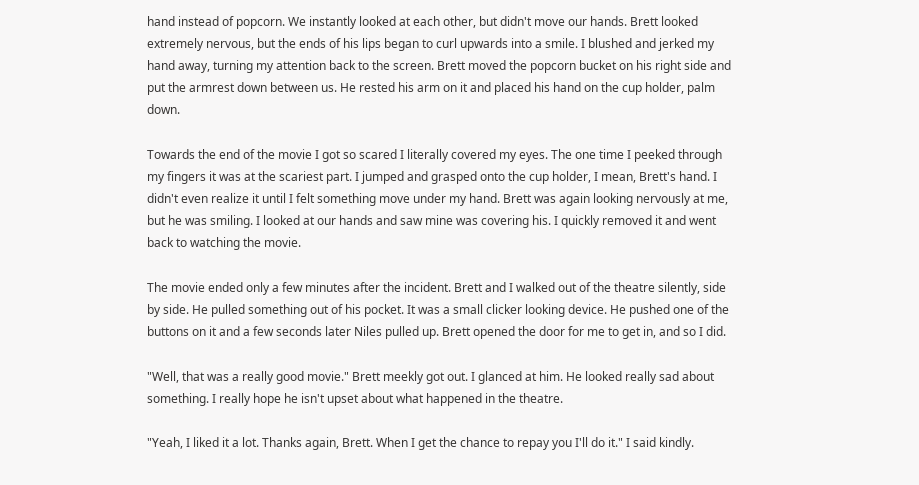hand instead of popcorn. We instantly looked at each other, but didn't move our hands. Brett looked extremely nervous, but the ends of his lips began to curl upwards into a smile. I blushed and jerked my hand away, turning my attention back to the screen. Brett moved the popcorn bucket on his right side and put the armrest down between us. He rested his arm on it and placed his hand on the cup holder, palm down.

Towards the end of the movie I got so scared I literally covered my eyes. The one time I peeked through my fingers it was at the scariest part. I jumped and grasped onto the cup holder, I mean, Brett's hand. I didn't even realize it until I felt something move under my hand. Brett was again looking nervously at me, but he was smiling. I looked at our hands and saw mine was covering his. I quickly removed it and went back to watching the movie.

The movie ended only a few minutes after the incident. Brett and I walked out of the theatre silently, side by side. He pulled something out of his pocket. It was a small clicker looking device. He pushed one of the buttons on it and a few seconds later Niles pulled up. Brett opened the door for me to get in, and so I did.

"Well, that was a really good movie." Brett meekly got out. I glanced at him. He looked really sad about something. I really hope he isn't upset about what happened in the theatre.

"Yeah, I liked it a lot. Thanks again, Brett. When I get the chance to repay you I'll do it." I said kindly.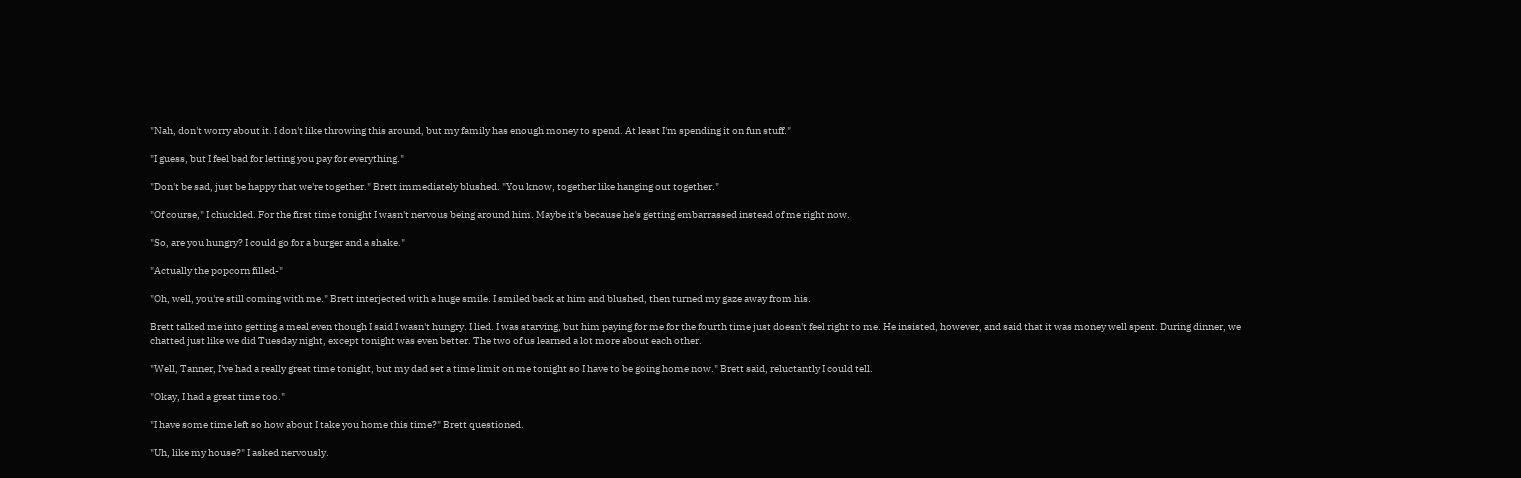"Nah, don't worry about it. I don't like throwing this around, but my family has enough money to spend. At least I'm spending it on fun stuff."

"I guess, but I feel bad for letting you pay for everything."

"Don't be sad, just be happy that we're together." Brett immediately blushed. "You know, together like hanging out together."

"Of course," I chuckled. For the first time tonight I wasn't nervous being around him. Maybe it's because he's getting embarrassed instead of me right now.

"So, are you hungry? I could go for a burger and a shake."

"Actually the popcorn filled-"

"Oh, well, you're still coming with me." Brett interjected with a huge smile. I smiled back at him and blushed, then turned my gaze away from his.

Brett talked me into getting a meal even though I said I wasn't hungry. I lied. I was starving, but him paying for me for the fourth time just doesn't feel right to me. He insisted, however, and said that it was money well spent. During dinner, we chatted just like we did Tuesday night, except tonight was even better. The two of us learned a lot more about each other.

"Well, Tanner, I've had a really great time tonight, but my dad set a time limit on me tonight so I have to be going home now." Brett said, reluctantly I could tell.

"Okay, I had a great time too."

"I have some time left so how about I take you home this time?" Brett questioned.

"Uh, like my house?" I asked nervously.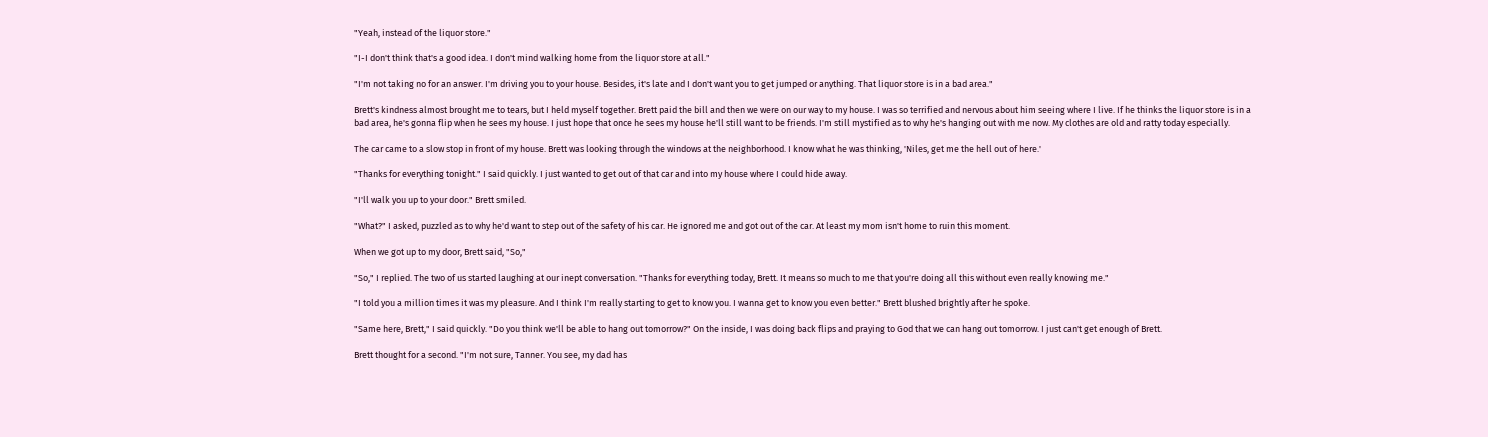"Yeah, instead of the liquor store."

"I-I don't think that's a good idea. I don't mind walking home from the liquor store at all."

"I'm not taking no for an answer. I'm driving you to your house. Besides, it's late and I don't want you to get jumped or anything. That liquor store is in a bad area."

Brett's kindness almost brought me to tears, but I held myself together. Brett paid the bill and then we were on our way to my house. I was so terrified and nervous about him seeing where I live. If he thinks the liquor store is in a bad area, he's gonna flip when he sees my house. I just hope that once he sees my house he'll still want to be friends. I'm still mystified as to why he's hanging out with me now. My clothes are old and ratty today especially.

The car came to a slow stop in front of my house. Brett was looking through the windows at the neighborhood. I know what he was thinking, 'Niles, get me the hell out of here.'

"Thanks for everything tonight." I said quickly. I just wanted to get out of that car and into my house where I could hide away.

"I'll walk you up to your door." Brett smiled.

"What?" I asked, puzzled as to why he'd want to step out of the safety of his car. He ignored me and got out of the car. At least my mom isn't home to ruin this moment.

When we got up to my door, Brett said, "So,"

"So," I replied. The two of us started laughing at our inept conversation. "Thanks for everything today, Brett. It means so much to me that you're doing all this without even really knowing me."

"I told you a million times it was my pleasure. And I think I'm really starting to get to know you. I wanna get to know you even better." Brett blushed brightly after he spoke.

"Same here, Brett," I said quickly. "Do you think we'll be able to hang out tomorrow?" On the inside, I was doing back flips and praying to God that we can hang out tomorrow. I just can't get enough of Brett.

Brett thought for a second. "I'm not sure, Tanner. You see, my dad has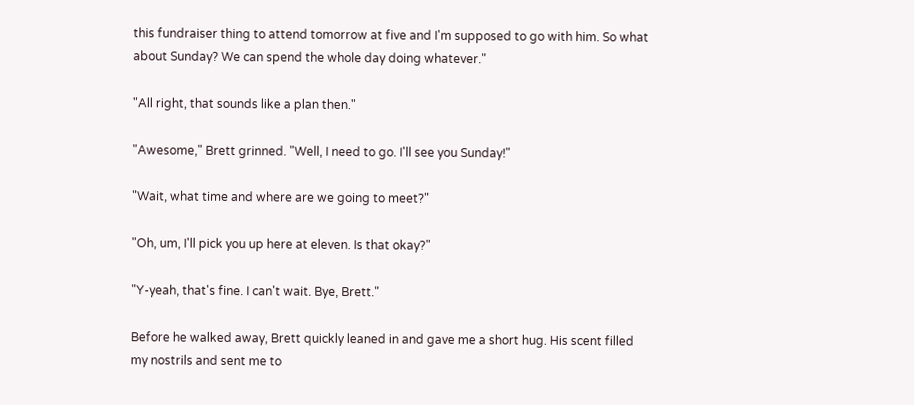this fundraiser thing to attend tomorrow at five and I'm supposed to go with him. So what about Sunday? We can spend the whole day doing whatever."

"All right, that sounds like a plan then."

"Awesome," Brett grinned. "Well, I need to go. I'll see you Sunday!"

"Wait, what time and where are we going to meet?"

"Oh, um, I'll pick you up here at eleven. Is that okay?"

"Y-yeah, that's fine. I can't wait. Bye, Brett."

Before he walked away, Brett quickly leaned in and gave me a short hug. His scent filled my nostrils and sent me to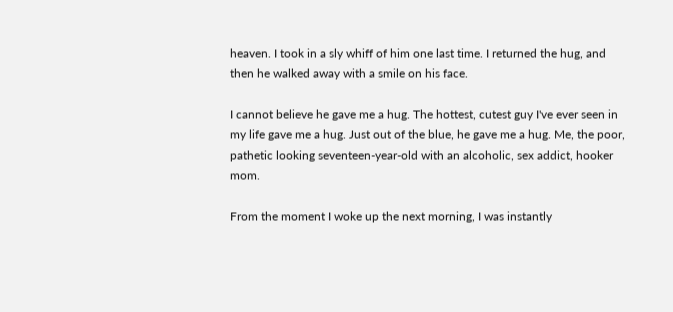heaven. I took in a sly whiff of him one last time. I returned the hug, and then he walked away with a smile on his face.

I cannot believe he gave me a hug. The hottest, cutest guy I've ever seen in my life gave me a hug. Just out of the blue, he gave me a hug. Me, the poor, pathetic looking seventeen-year-old with an alcoholic, sex addict, hooker mom.

From the moment I woke up the next morning, I was instantly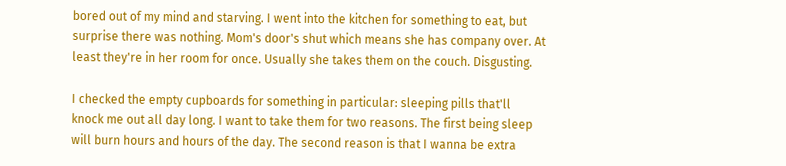bored out of my mind and starving. I went into the kitchen for something to eat, but surprise there was nothing. Mom's door's shut which means she has company over. At least they're in her room for once. Usually she takes them on the couch. Disgusting.

I checked the empty cupboards for something in particular: sleeping pills that'll knock me out all day long. I want to take them for two reasons. The first being sleep will burn hours and hours of the day. The second reason is that I wanna be extra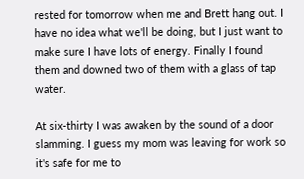rested for tomorrow when me and Brett hang out. I have no idea what we'll be doing, but I just want to make sure I have lots of energy. Finally I found them and downed two of them with a glass of tap water.

At six-thirty I was awaken by the sound of a door slamming. I guess my mom was leaving for work so it's safe for me to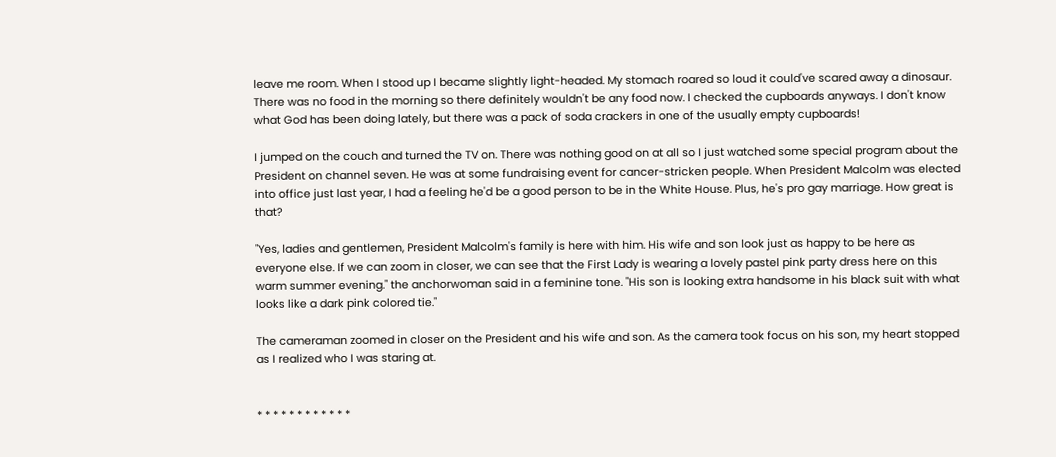leave me room. When I stood up I became slightly light-headed. My stomach roared so loud it could've scared away a dinosaur. There was no food in the morning so there definitely wouldn't be any food now. I checked the cupboards anyways. I don't know what God has been doing lately, but there was a pack of soda crackers in one of the usually empty cupboards!

I jumped on the couch and turned the TV on. There was nothing good on at all so I just watched some special program about the President on channel seven. He was at some fundraising event for cancer-stricken people. When President Malcolm was elected into office just last year, I had a feeling he'd be a good person to be in the White House. Plus, he's pro gay marriage. How great is that?

"Yes, ladies and gentlemen, President Malcolm's family is here with him. His wife and son look just as happy to be here as everyone else. If we can zoom in closer, we can see that the First Lady is wearing a lovely pastel pink party dress here on this warm summer evening." the anchorwoman said in a feminine tone. "His son is looking extra handsome in his black suit with what looks like a dark pink colored tie."

The cameraman zoomed in closer on the President and his wife and son. As the camera took focus on his son, my heart stopped as I realized who I was staring at.


* * * * * * * * * * * *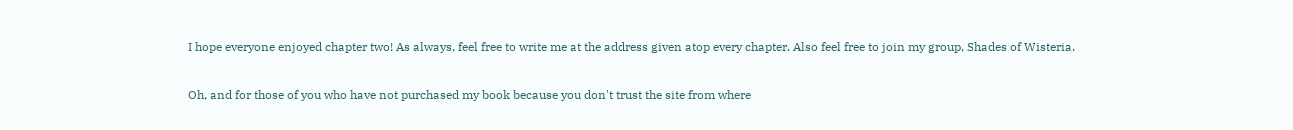I hope everyone enjoyed chapter two! As always, feel free to write me at the address given atop every chapter. Also feel free to join my group, Shades of Wisteria.

Oh, and for those of you who have not purchased my book because you don't trust the site from where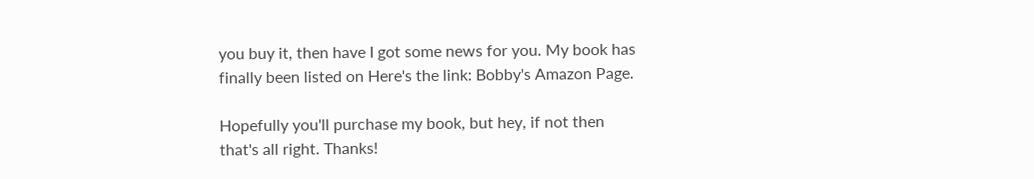you buy it, then have I got some news for you. My book has finally been listed on Here's the link: Bobby's Amazon Page.

Hopefully you'll purchase my book, but hey, if not then that's all right. Thanks!